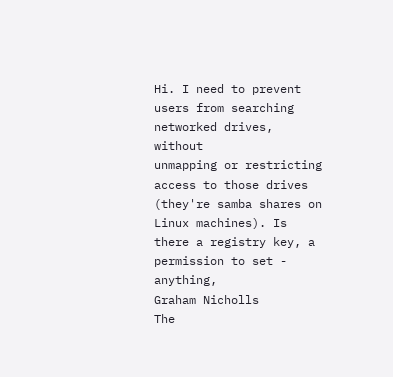Hi. I need to prevent users from searching networked drives, without
unmapping or restricting access to those drives (they're samba shares on
Linux machines). Is there a registry key, a permission to set - anything,
Graham Nicholls
The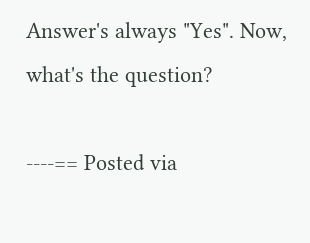Answer's always "Yes". Now, what's the question?

----== Posted via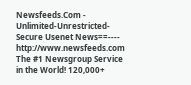Newsfeeds.Com - Unlimited-Unrestricted-Secure Usenet News==----
http://www.newsfeeds.com The #1 Newsgroup Service in the World! 120,000+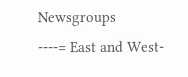Newsgroups
----= East and West-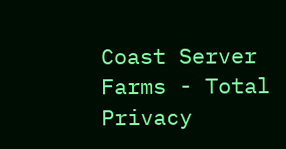Coast Server Farms - Total Privacy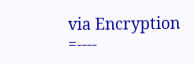via Encryption =----